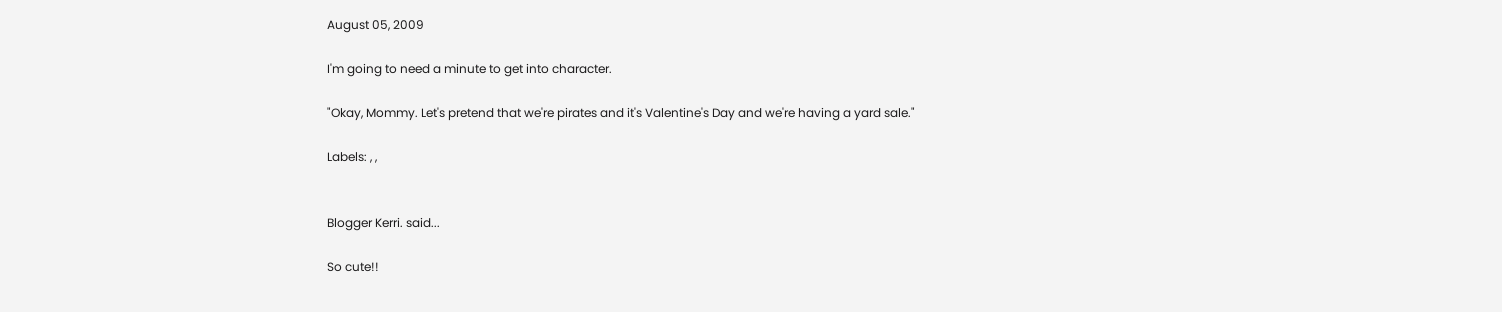August 05, 2009

I'm going to need a minute to get into character.

"Okay, Mommy. Let's pretend that we're pirates and it's Valentine's Day and we're having a yard sale."

Labels: , ,


Blogger Kerri. said...

So cute!!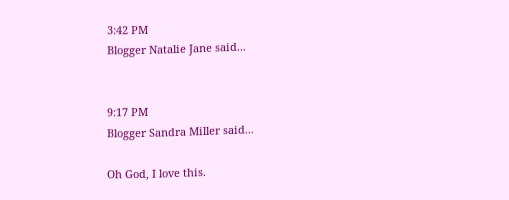3:42 PM
Blogger Natalie Jane said...


9:17 PM
Blogger Sandra Miller said...

Oh God, I love this.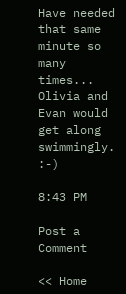Have needed that same minute so many times... Olivia and Evan would get along swimmingly. :-)

8:43 PM

Post a Comment

<< Home